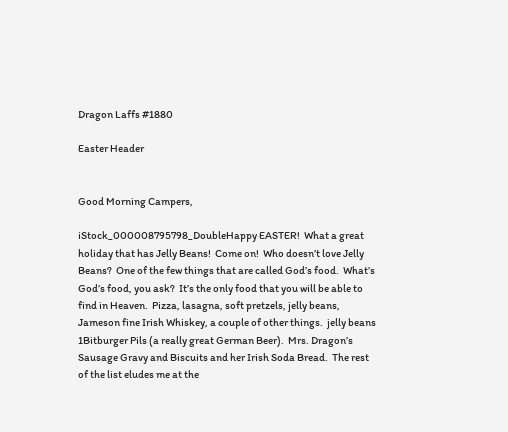Dragon Laffs #1880

Easter Header


Good Morning Campers,

iStock_000008795798_DoubleHappy EASTER!  What a great holiday that has Jelly Beans!  Come on!  Who doesn’t love Jelly Beans?  One of the few things that are called God’s food.  What’s God’s food, you ask?  It’s the only food that you will be able to find in Heaven.  Pizza, lasagna, soft pretzels, jelly beans, Jameson fine Irish Whiskey, a couple of other things.  jelly beans 1Bitburger Pils (a really great German Beer).  Mrs. Dragon’s Sausage Gravy and Biscuits and her Irish Soda Bread.  The rest of the list eludes me at the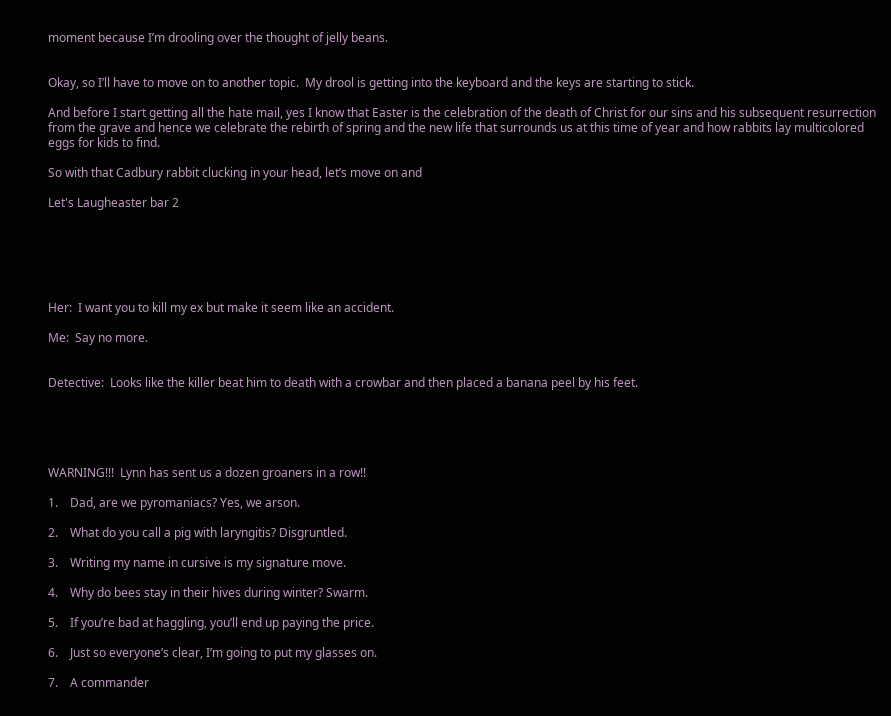moment because I’m drooling over the thought of jelly beans.


Okay, so I’ll have to move on to another topic.  My drool is getting into the keyboard and the keys are starting to stick.

And before I start getting all the hate mail, yes I know that Easter is the celebration of the death of Christ for our sins and his subsequent resurrection from the grave and hence we celebrate the rebirth of spring and the new life that surrounds us at this time of year and how rabbits lay multicolored eggs for kids to find.

So with that Cadbury rabbit clucking in your head, let’s move on and

Let's Laugheaster bar 2






Her:  I want you to kill my ex but make it seem like an accident.

Me:  Say no more.


Detective:  Looks like the killer beat him to death with a crowbar and then placed a banana peel by his feet.





WARNING!!!  Lynn has sent us a dozen groaners in a row!!

1.    Dad, are we pyromaniacs? Yes, we arson.

2.    What do you call a pig with laryngitis? Disgruntled.

3.    Writing my name in cursive is my signature move.

4.    Why do bees stay in their hives during winter? Swarm.

5.    If you’re bad at haggling, you’ll end up paying the price.

6.    Just so everyone’s clear, I’m going to put my glasses on.

7.    A commander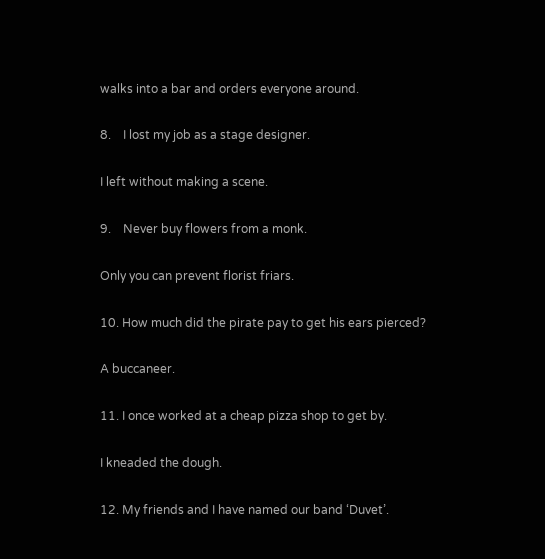walks into a bar and orders everyone around.

8.    I lost my job as a stage designer.

I left without making a scene.

9.    Never buy flowers from a monk.

Only you can prevent florist friars.

10. How much did the pirate pay to get his ears pierced?

A buccaneer.

11. I once worked at a cheap pizza shop to get by.

I kneaded the dough.

12. My friends and I have named our band ‘Duvet’.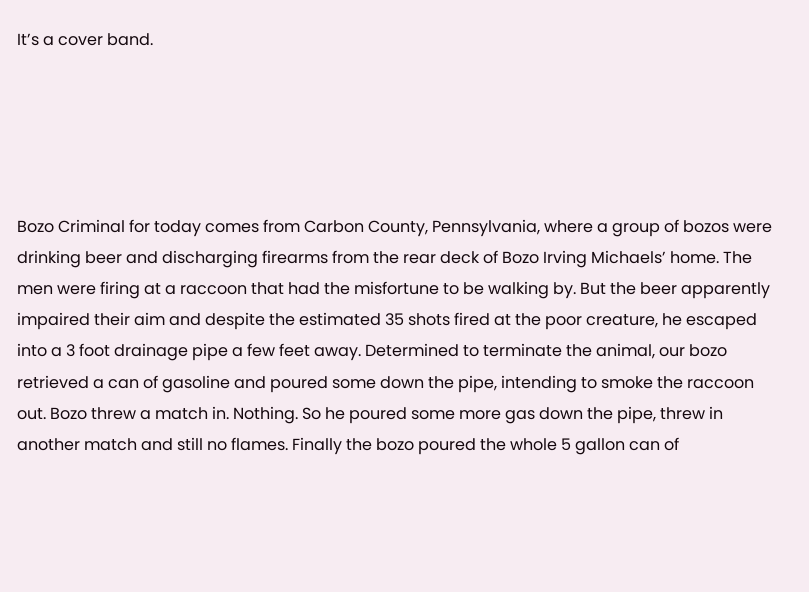It’s a cover band.





Bozo Criminal for today comes from Carbon County, Pennsylvania, where a group of bozos were drinking beer and discharging firearms from the rear deck of Bozo Irving Michaels’ home. The men were firing at a raccoon that had the misfortune to be walking by. But the beer apparently impaired their aim and despite the estimated 35 shots fired at the poor creature, he escaped into a 3 foot drainage pipe a few feet away. Determined to terminate the animal, our bozo retrieved a can of gasoline and poured some down the pipe, intending to smoke the raccoon out. Bozo threw a match in. Nothing. So he poured some more gas down the pipe, threw in another match and still no flames. Finally the bozo poured the whole 5 gallon can of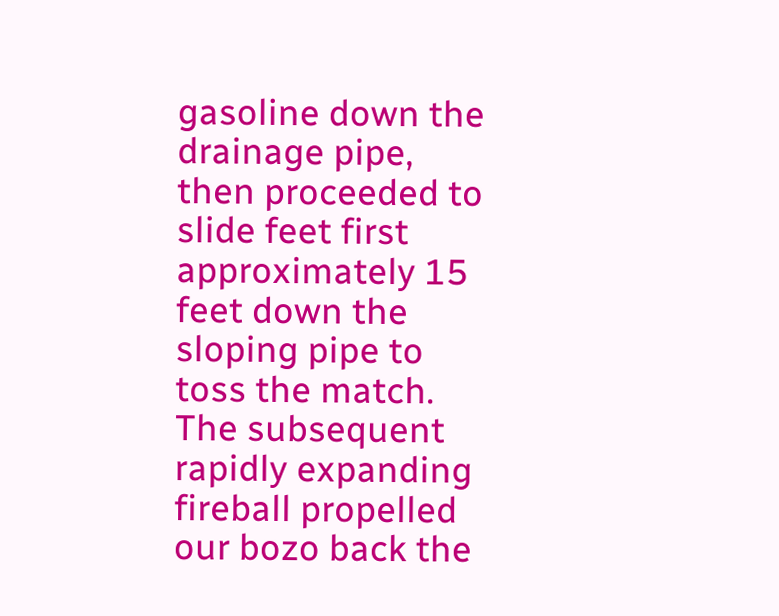gasoline down the drainage pipe, then proceeded to slide feet first approximately 15 feet down the sloping pipe to toss the match. The subsequent rapidly expanding fireball propelled our bozo back the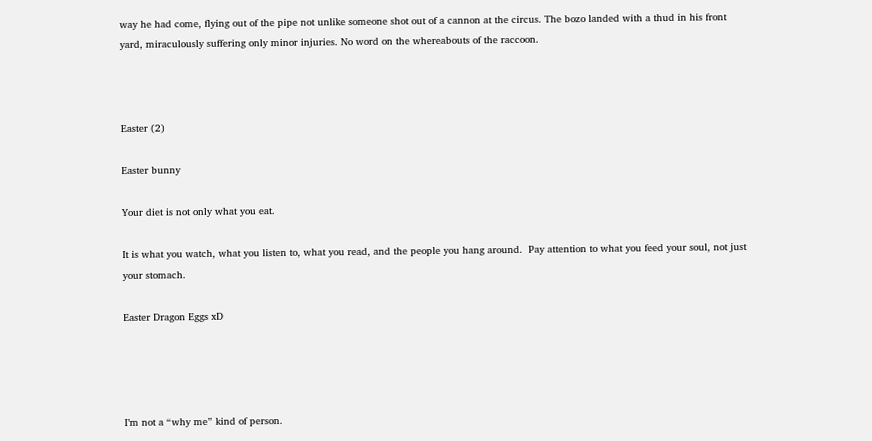way he had come, flying out of the pipe not unlike someone shot out of a cannon at the circus. The bozo landed with a thud in his front yard, miraculously suffering only minor injuries. No word on the whereabouts of the raccoon.



Easter (2)

Easter bunny

Your diet is not only what you eat.

It is what you watch, what you listen to, what you read, and the people you hang around.  Pay attention to what you feed your soul, not just your stomach.

Easter Dragon Eggs xD




I’m not a “why me” kind of person.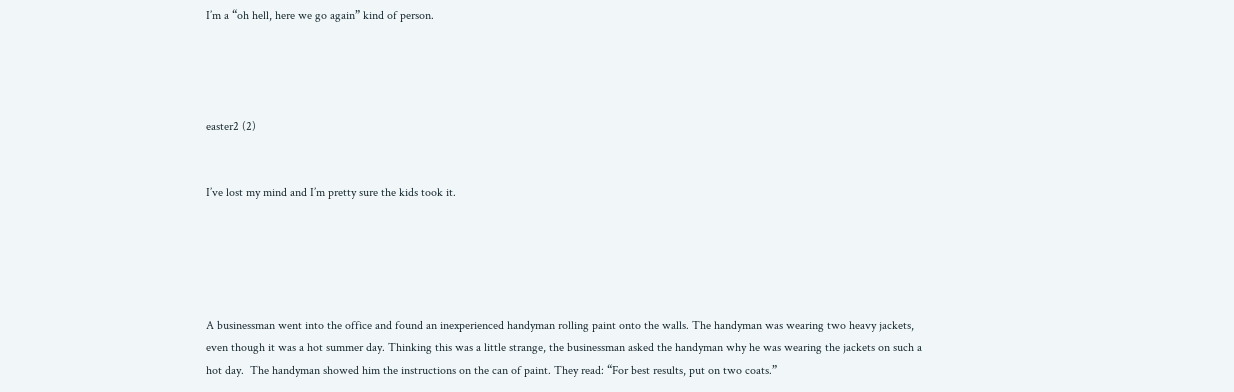I’m a “oh hell, here we go again” kind of person.




easter2 (2)


I’ve lost my mind and I’m pretty sure the kids took it.





A businessman went into the office and found an inexperienced handyman rolling paint onto the walls. The handyman was wearing two heavy jackets, even though it was a hot summer day. Thinking this was a little strange, the businessman asked the handyman why he was wearing the jackets on such a hot day.  The handyman showed him the instructions on the can of paint. They read: “For best results, put on two coats.”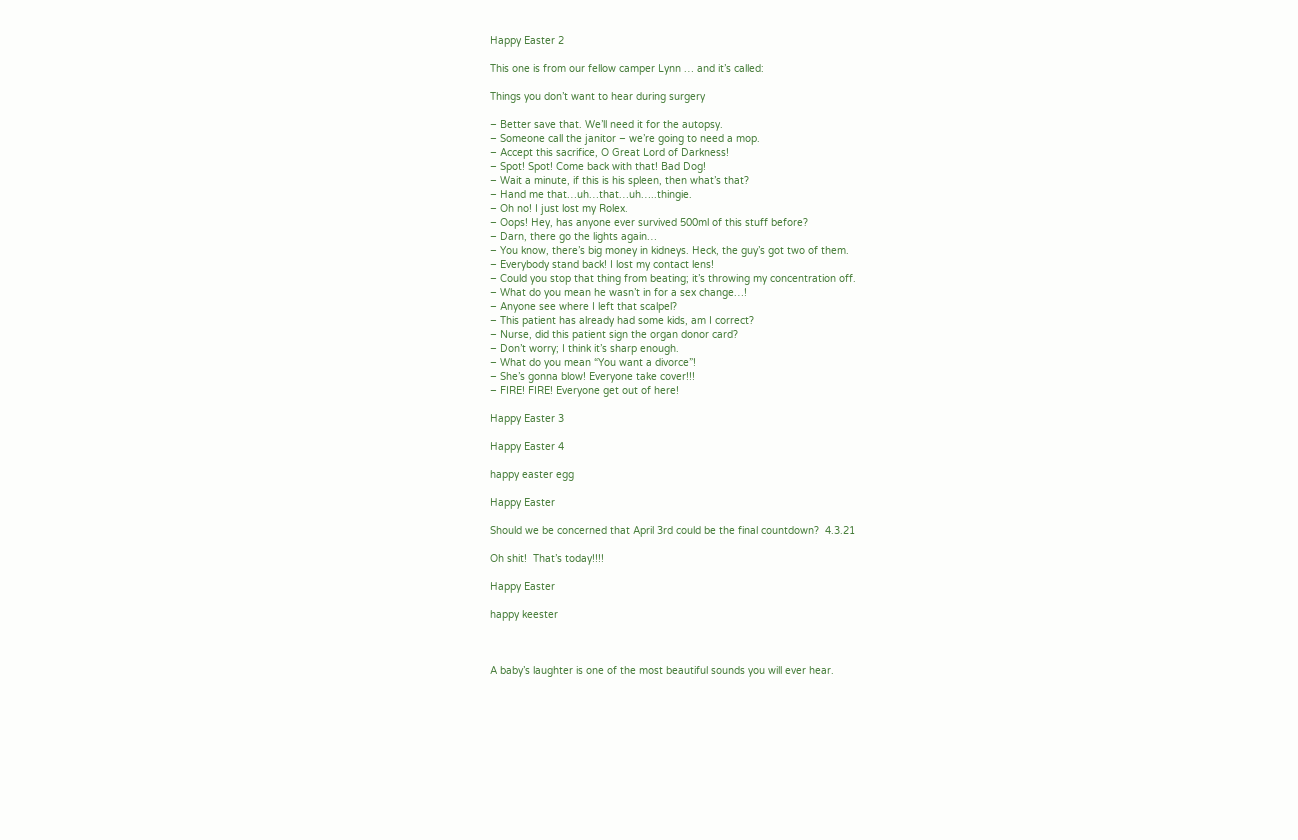Happy Easter 2

This one is from our fellow camper Lynn … and it’s called:

Things you don’t want to hear during surgery

– Better save that. We’ll need it for the autopsy.
– Someone call the janitor – we’re going to need a mop.
– Accept this sacrifice, O Great Lord of Darkness!
– Spot! Spot! Come back with that! Bad Dog!
– Wait a minute, if this is his spleen, then what’s that?
– Hand me that…uh…that…uh…..thingie.
– Oh no! I just lost my Rolex.
– Oops! Hey, has anyone ever survived 500ml of this stuff before?
– Darn, there go the lights again…
– You know, there’s big money in kidneys. Heck, the guy’s got two of them.
– Everybody stand back! I lost my contact lens!
– Could you stop that thing from beating; it’s throwing my concentration off.
– What do you mean he wasn’t in for a sex change…!
– Anyone see where I left that scalpel?
– This patient has already had some kids, am I correct?
– Nurse, did this patient sign the organ donor card?
– Don’t worry; I think it’s sharp enough.
– What do you mean “You want a divorce”!
– She’s gonna blow! Everyone take cover!!!
– FIRE! FIRE! Everyone get out of here!

Happy Easter 3

Happy Easter 4

happy easter egg

Happy Easter

Should we be concerned that April 3rd could be the final countdown?  4.3.21

Oh shit!  That’s today!!!!

Happy Easter

happy keester



A baby’s laughter is one of the most beautiful sounds you will ever hear.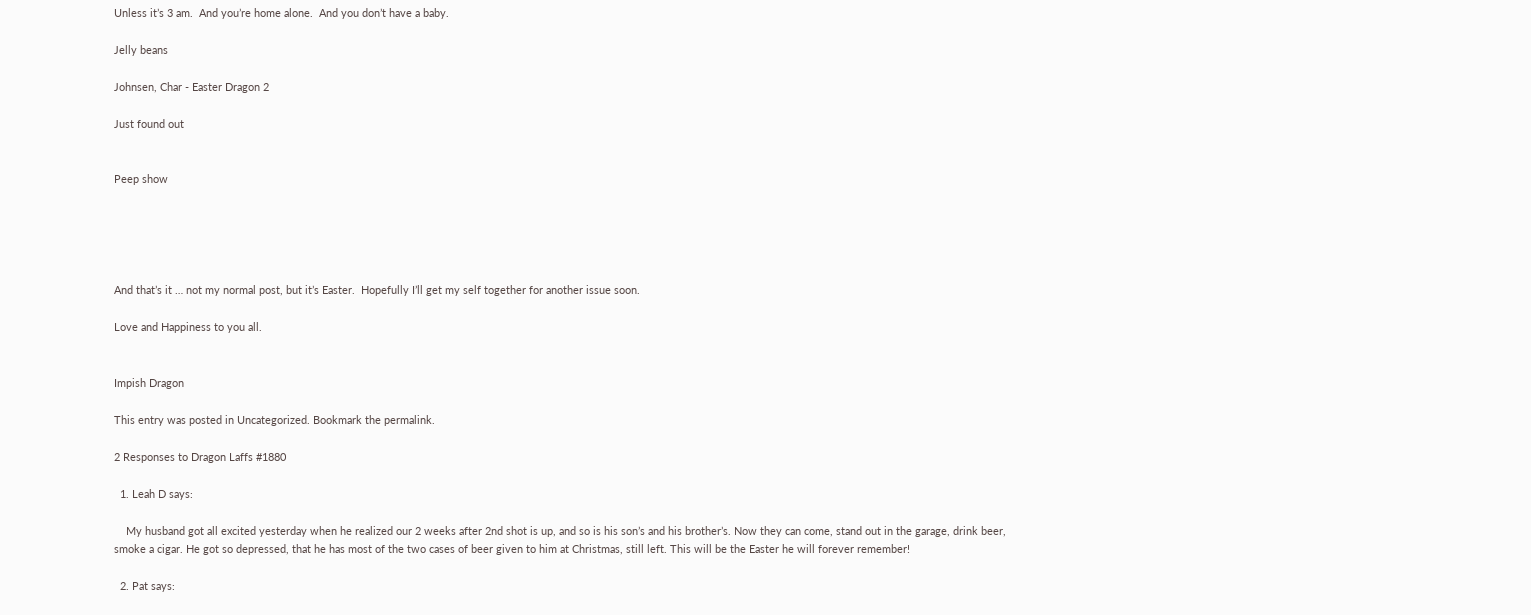Unless it’s 3 am.  And you’re home alone.  And you don’t have a baby.

Jelly beans

Johnsen, Char - Easter Dragon 2

Just found out


Peep show





And that’s it … not my normal post, but it’s Easter.  Hopefully I’ll get my self together for another issue soon.

Love and Happiness to you all.


Impish Dragon

This entry was posted in Uncategorized. Bookmark the permalink.

2 Responses to Dragon Laffs #1880

  1. Leah D says:

    My husband got all excited yesterday when he realized our 2 weeks after 2nd shot is up, and so is his son’s and his brother’s. Now they can come, stand out in the garage, drink beer, smoke a cigar. He got so depressed, that he has most of the two cases of beer given to him at Christmas, still left. This will be the Easter he will forever remember!

  2. Pat says: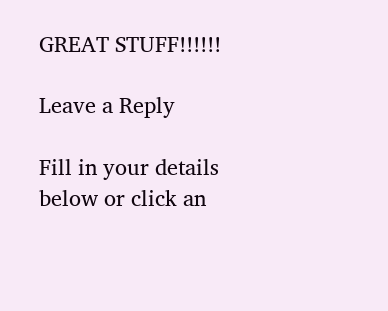GREAT STUFF!!!!!!

Leave a Reply

Fill in your details below or click an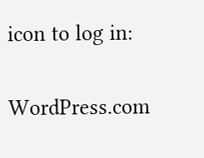icon to log in:

WordPress.com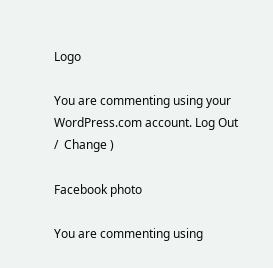Logo

You are commenting using your WordPress.com account. Log Out /  Change )

Facebook photo

You are commenting using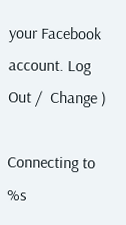your Facebook account. Log Out /  Change )

Connecting to %s